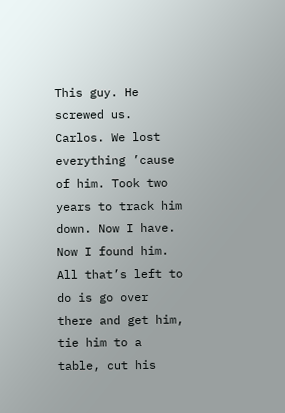This guy. He screwed us. Carlos. We lost everything ’cause of him. Took two years to track him down. Now I have. Now I found him. All that’s left to do is go over there and get him, tie him to a table, cut his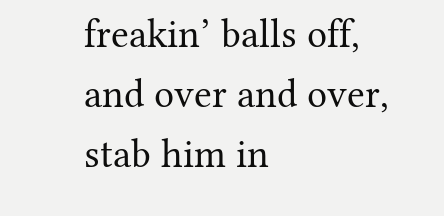freakin’ balls off, and over and over, stab him in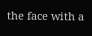the face with a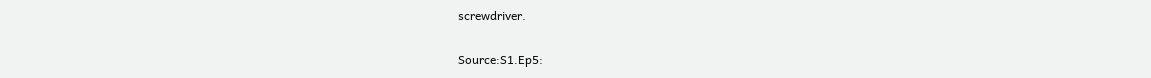screwdriver.

Source:S1.Ep5: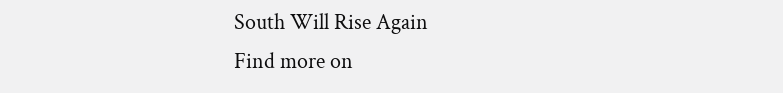South Will Rise Again
Find more on